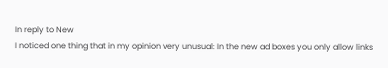In reply to New
I noticed one thing that in my opinion very unusual: In the new ad boxes you only allow links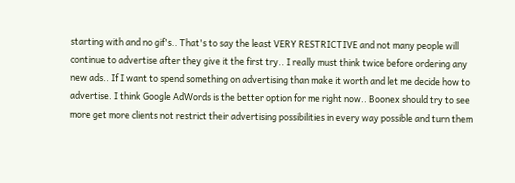starting with and no gif's.. That's to say the least VERY RESTRICTIVE and not many people will continue to advertise after they give it the first try.. I really must think twice before ordering any new ads.. If I want to spend something on advertising than make it worth and let me decide how to advertise. I think Google AdWords is the better option for me right now.. Boonex should try to see more get more clients not restrict their advertising possibilities in every way possible and turn them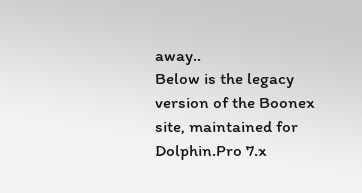away..
Below is the legacy version of the Boonex site, maintained for Dolphin.Pro 7.x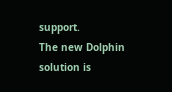support.
The new Dolphin solution is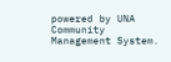powered by UNA Community Management System.